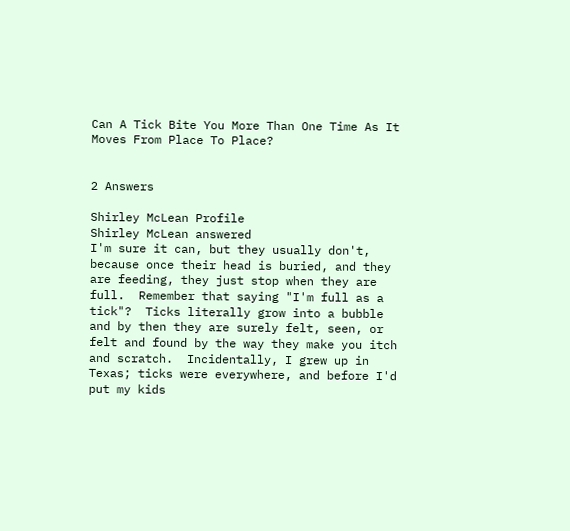Can A Tick Bite You More Than One Time As It Moves From Place To Place?


2 Answers

Shirley McLean Profile
Shirley McLean answered
I'm sure it can, but they usually don't, because once their head is buried, and they are feeding, they just stop when they are full.  Remember that saying "I'm full as a tick"?  Ticks literally grow into a bubble and by then they are surely felt, seen, or felt and found by the way they make you itch and scratch.  Incidentally, I grew up in Texas; ticks were everywhere, and before I'd put my kids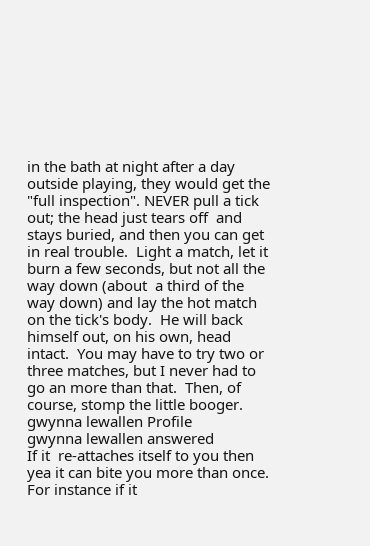in the bath at night after a day outside playing, they would get the "full inspection". NEVER pull a tick out; the head just tears off  and stays buried, and then you can get in real trouble.  Light a match, let it burn a few seconds, but not all the way down (about  a third of the way down) and lay the hot match on the tick's body.  He will back himself out, on his own, head intact.  You may have to try two or three matches, but I never had to go an more than that.  Then, of course, stomp the little booger.
gwynna lewallen Profile
gwynna lewallen answered
If it  re-attaches itself to you then yea it can bite you more than once. For instance if it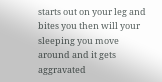starts out on your leg and bites you then will your sleeping you move around and it gets aggravated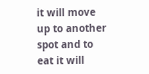it will move up to another spot and to eat it will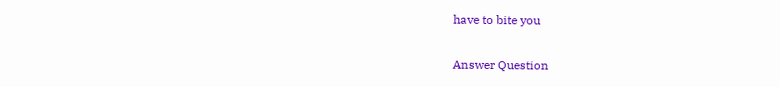have to bite you

Answer Question